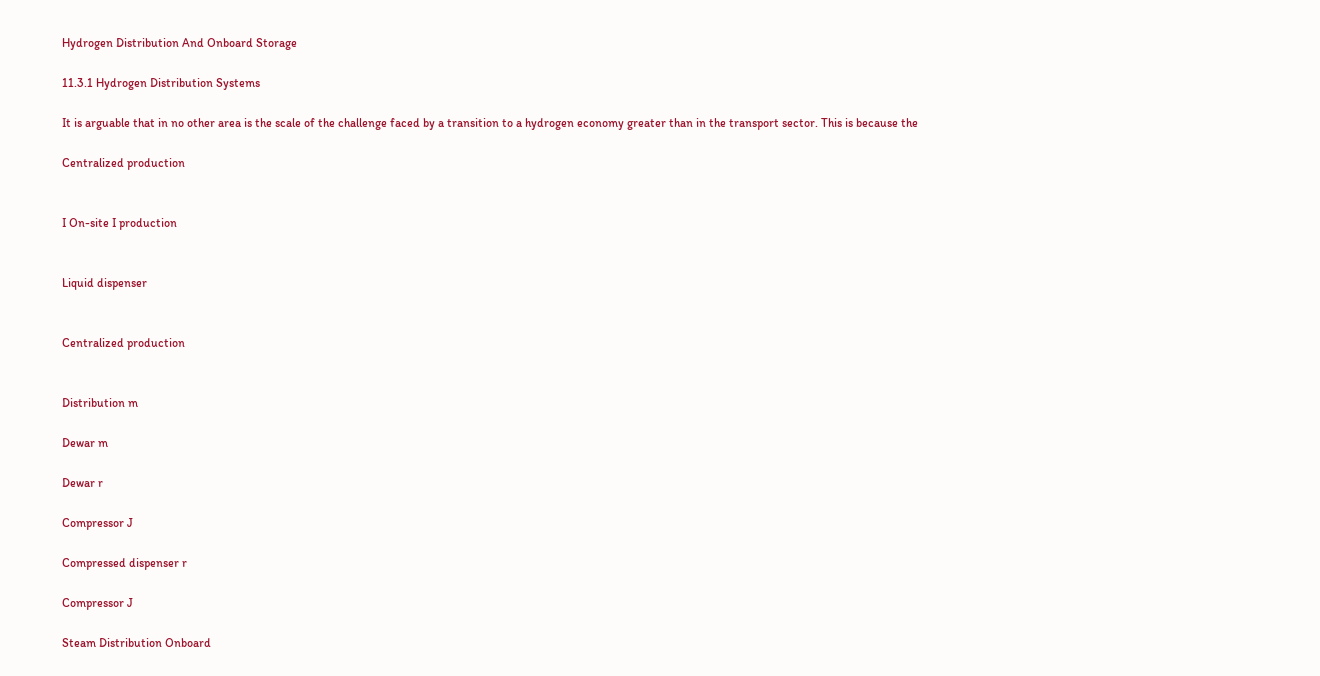Hydrogen Distribution And Onboard Storage

11.3.1 Hydrogen Distribution Systems

It is arguable that in no other area is the scale of the challenge faced by a transition to a hydrogen economy greater than in the transport sector. This is because the

Centralized production


I On-site I production


Liquid dispenser


Centralized production


Distribution m

Dewar m

Dewar r

Compressor J

Compressed dispenser r

Compressor J

Steam Distribution Onboard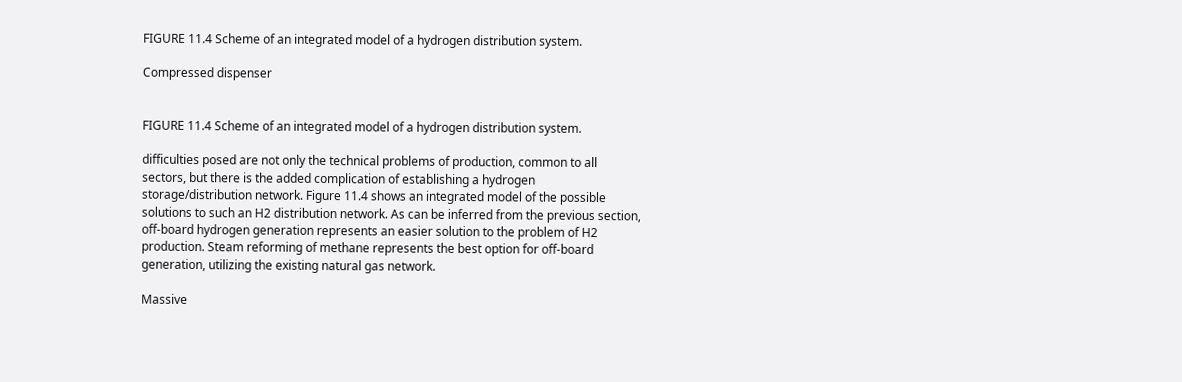FIGURE 11.4 Scheme of an integrated model of a hydrogen distribution system.

Compressed dispenser


FIGURE 11.4 Scheme of an integrated model of a hydrogen distribution system.

difficulties posed are not only the technical problems of production, common to all sectors, but there is the added complication of establishing a hydrogen storage/distribution network. Figure 11.4 shows an integrated model of the possible solutions to such an H2 distribution network. As can be inferred from the previous section, off-board hydrogen generation represents an easier solution to the problem of H2 production. Steam reforming of methane represents the best option for off-board generation, utilizing the existing natural gas network.

Massive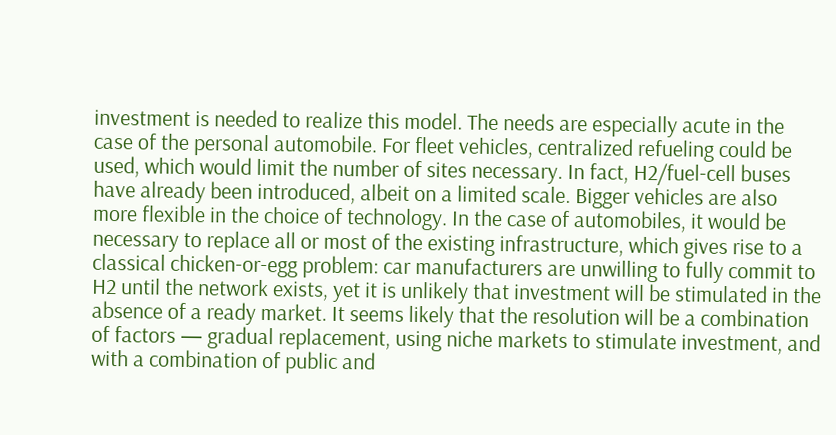investment is needed to realize this model. The needs are especially acute in the case of the personal automobile. For fleet vehicles, centralized refueling could be used, which would limit the number of sites necessary. In fact, H2/fuel-cell buses have already been introduced, albeit on a limited scale. Bigger vehicles are also more flexible in the choice of technology. In the case of automobiles, it would be necessary to replace all or most of the existing infrastructure, which gives rise to a classical chicken-or-egg problem: car manufacturers are unwilling to fully commit to H2 until the network exists, yet it is unlikely that investment will be stimulated in the absence of a ready market. It seems likely that the resolution will be a combination of factors — gradual replacement, using niche markets to stimulate investment, and with a combination of public and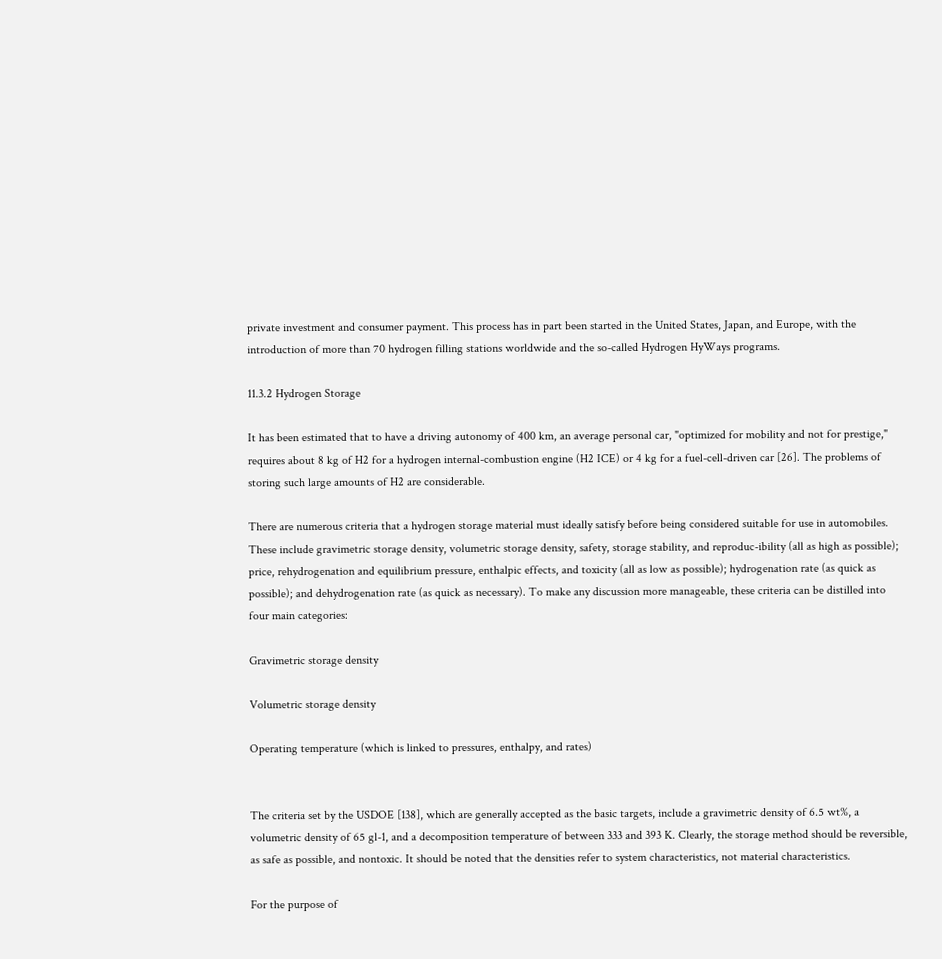private investment and consumer payment. This process has in part been started in the United States, Japan, and Europe, with the introduction of more than 70 hydrogen filling stations worldwide and the so-called Hydrogen HyWays programs.

11.3.2 Hydrogen Storage

It has been estimated that to have a driving autonomy of 400 km, an average personal car, "optimized for mobility and not for prestige," requires about 8 kg of H2 for a hydrogen internal-combustion engine (H2 ICE) or 4 kg for a fuel-cell-driven car [26]. The problems of storing such large amounts of H2 are considerable.

There are numerous criteria that a hydrogen storage material must ideally satisfy before being considered suitable for use in automobiles. These include gravimetric storage density, volumetric storage density, safety, storage stability, and reproduc-ibility (all as high as possible); price, rehydrogenation and equilibrium pressure, enthalpic effects, and toxicity (all as low as possible); hydrogenation rate (as quick as possible); and dehydrogenation rate (as quick as necessary). To make any discussion more manageable, these criteria can be distilled into four main categories:

Gravimetric storage density

Volumetric storage density

Operating temperature (which is linked to pressures, enthalpy, and rates)


The criteria set by the USDOE [138], which are generally accepted as the basic targets, include a gravimetric density of 6.5 wt%, a volumetric density of 65 gl-1, and a decomposition temperature of between 333 and 393 K. Clearly, the storage method should be reversible, as safe as possible, and nontoxic. It should be noted that the densities refer to system characteristics, not material characteristics.

For the purpose of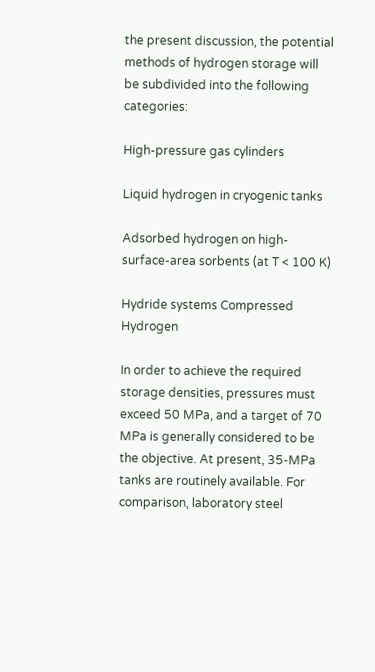the present discussion, the potential methods of hydrogen storage will be subdivided into the following categories:

High-pressure gas cylinders

Liquid hydrogen in cryogenic tanks

Adsorbed hydrogen on high-surface-area sorbents (at T < 100 K)

Hydride systems Compressed Hydrogen

In order to achieve the required storage densities, pressures must exceed 50 MPa, and a target of 70 MPa is generally considered to be the objective. At present, 35-MPa tanks are routinely available. For comparison, laboratory steel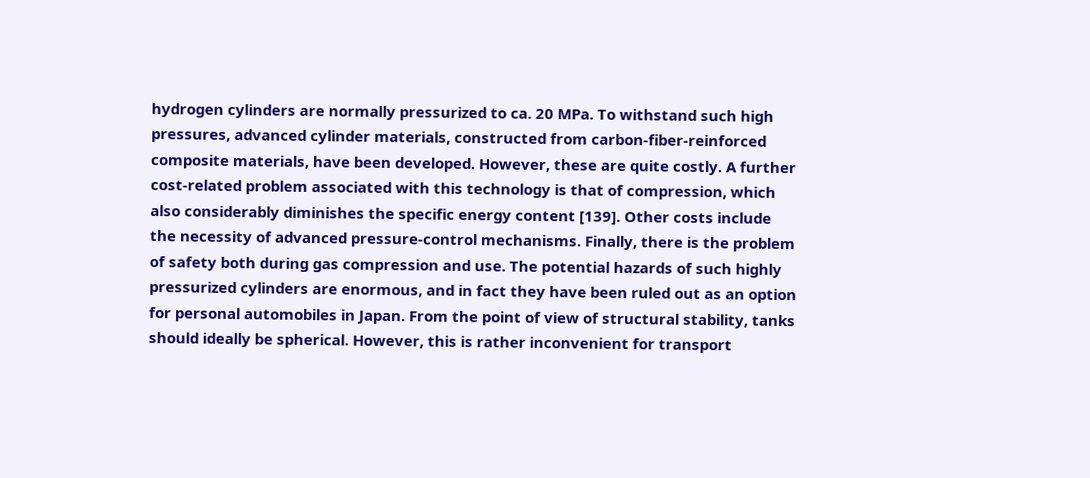hydrogen cylinders are normally pressurized to ca. 20 MPa. To withstand such high pressures, advanced cylinder materials, constructed from carbon-fiber-reinforced composite materials, have been developed. However, these are quite costly. A further cost-related problem associated with this technology is that of compression, which also considerably diminishes the specific energy content [139]. Other costs include the necessity of advanced pressure-control mechanisms. Finally, there is the problem of safety both during gas compression and use. The potential hazards of such highly pressurized cylinders are enormous, and in fact they have been ruled out as an option for personal automobiles in Japan. From the point of view of structural stability, tanks should ideally be spherical. However, this is rather inconvenient for transport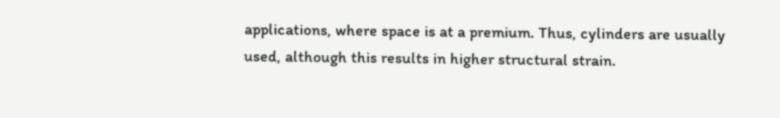applications, where space is at a premium. Thus, cylinders are usually used, although this results in higher structural strain.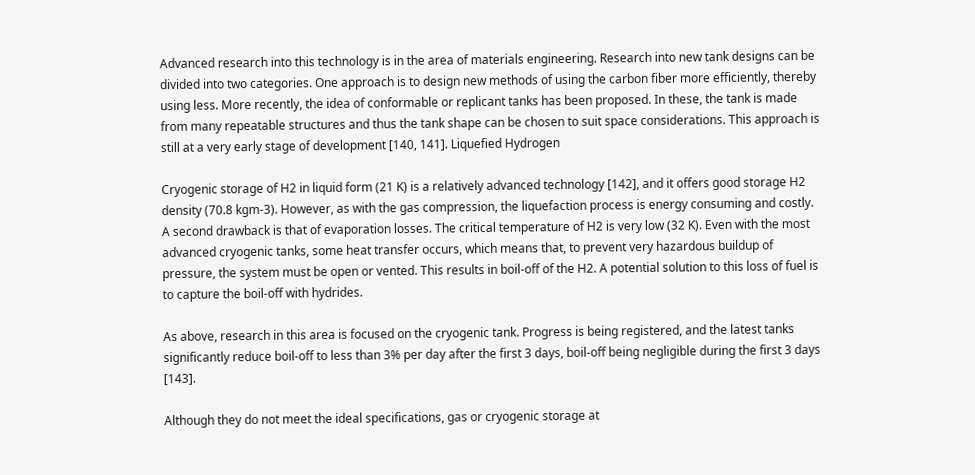Advanced research into this technology is in the area of materials engineering. Research into new tank designs can be divided into two categories. One approach is to design new methods of using the carbon fiber more efficiently, thereby using less. More recently, the idea of conformable or replicant tanks has been proposed. In these, the tank is made from many repeatable structures and thus the tank shape can be chosen to suit space considerations. This approach is still at a very early stage of development [140, 141]. Liquefied Hydrogen

Cryogenic storage of H2 in liquid form (21 K) is a relatively advanced technology [142], and it offers good storage H2 density (70.8 kgm-3). However, as with the gas compression, the liquefaction process is energy consuming and costly. A second drawback is that of evaporation losses. The critical temperature of H2 is very low (32 K). Even with the most advanced cryogenic tanks, some heat transfer occurs, which means that, to prevent very hazardous buildup of pressure, the system must be open or vented. This results in boil-off of the H2. A potential solution to this loss of fuel is to capture the boil-off with hydrides.

As above, research in this area is focused on the cryogenic tank. Progress is being registered, and the latest tanks significantly reduce boil-off to less than 3% per day after the first 3 days, boil-off being negligible during the first 3 days [143].

Although they do not meet the ideal specifications, gas or cryogenic storage at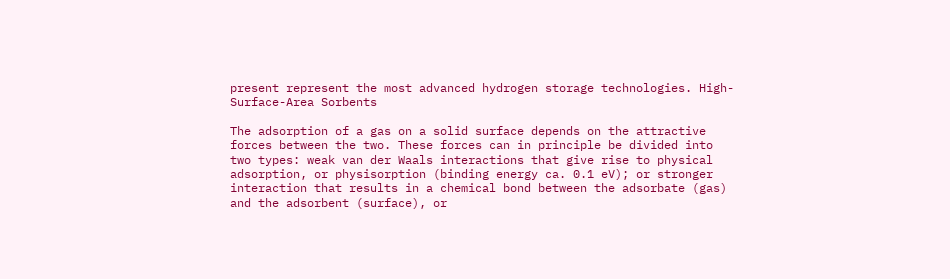present represent the most advanced hydrogen storage technologies. High-Surface-Area Sorbents

The adsorption of a gas on a solid surface depends on the attractive forces between the two. These forces can in principle be divided into two types: weak van der Waals interactions that give rise to physical adsorption, or physisorption (binding energy ca. 0.1 eV); or stronger interaction that results in a chemical bond between the adsorbate (gas) and the adsorbent (surface), or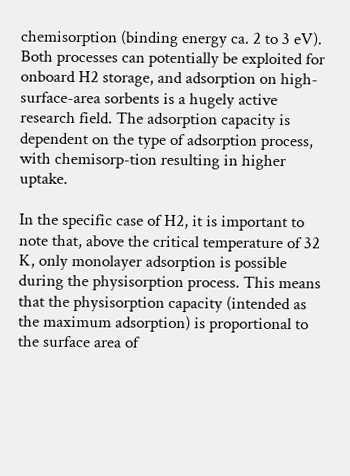chemisorption (binding energy ca. 2 to 3 eV). Both processes can potentially be exploited for onboard H2 storage, and adsorption on high-surface-area sorbents is a hugely active research field. The adsorption capacity is dependent on the type of adsorption process, with chemisorp-tion resulting in higher uptake.

In the specific case of H2, it is important to note that, above the critical temperature of 32 K, only monolayer adsorption is possible during the physisorption process. This means that the physisorption capacity (intended as the maximum adsorption) is proportional to the surface area of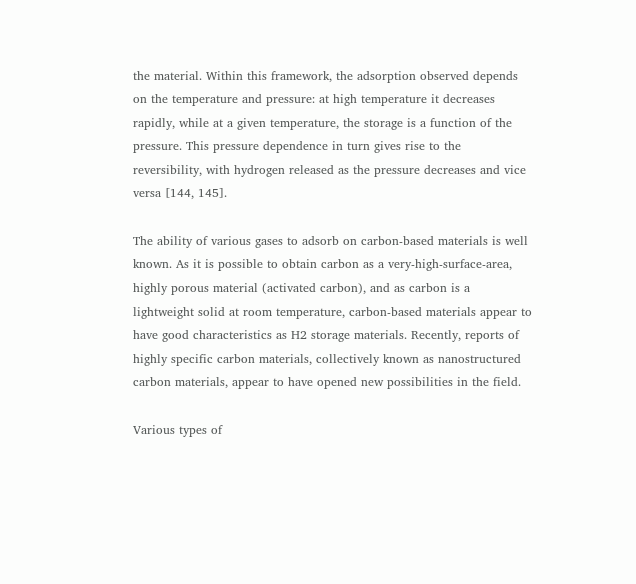the material. Within this framework, the adsorption observed depends on the temperature and pressure: at high temperature it decreases rapidly, while at a given temperature, the storage is a function of the pressure. This pressure dependence in turn gives rise to the reversibility, with hydrogen released as the pressure decreases and vice versa [144, 145].

The ability of various gases to adsorb on carbon-based materials is well known. As it is possible to obtain carbon as a very-high-surface-area, highly porous material (activated carbon), and as carbon is a lightweight solid at room temperature, carbon-based materials appear to have good characteristics as H2 storage materials. Recently, reports of highly specific carbon materials, collectively known as nanostructured carbon materials, appear to have opened new possibilities in the field.

Various types of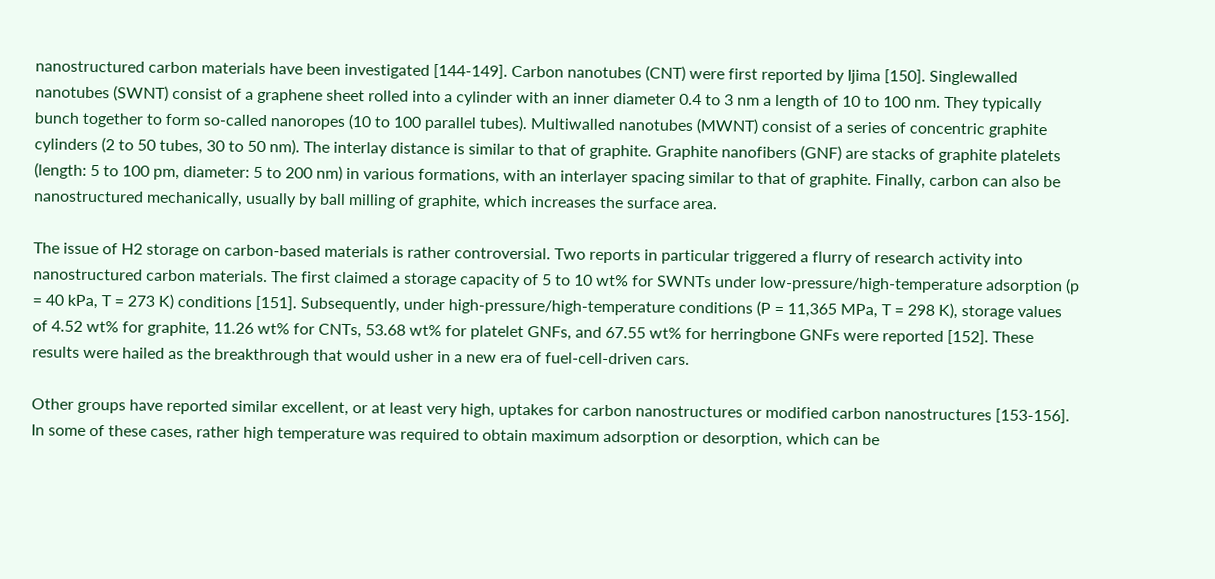nanostructured carbon materials have been investigated [144-149]. Carbon nanotubes (CNT) were first reported by Ijima [150]. Singlewalled nanotubes (SWNT) consist of a graphene sheet rolled into a cylinder with an inner diameter 0.4 to 3 nm a length of 10 to 100 nm. They typically bunch together to form so-called nanoropes (10 to 100 parallel tubes). Multiwalled nanotubes (MWNT) consist of a series of concentric graphite cylinders (2 to 50 tubes, 30 to 50 nm). The interlay distance is similar to that of graphite. Graphite nanofibers (GNF) are stacks of graphite platelets (length: 5 to 100 pm, diameter: 5 to 200 nm) in various formations, with an interlayer spacing similar to that of graphite. Finally, carbon can also be nanostructured mechanically, usually by ball milling of graphite, which increases the surface area.

The issue of H2 storage on carbon-based materials is rather controversial. Two reports in particular triggered a flurry of research activity into nanostructured carbon materials. The first claimed a storage capacity of 5 to 10 wt% for SWNTs under low-pressure/high-temperature adsorption (p = 40 kPa, T = 273 K) conditions [151]. Subsequently, under high-pressure/high-temperature conditions (P = 11,365 MPa, T = 298 K), storage values of 4.52 wt% for graphite, 11.26 wt% for CNTs, 53.68 wt% for platelet GNFs, and 67.55 wt% for herringbone GNFs were reported [152]. These results were hailed as the breakthrough that would usher in a new era of fuel-cell-driven cars.

Other groups have reported similar excellent, or at least very high, uptakes for carbon nanostructures or modified carbon nanostructures [153-156]. In some of these cases, rather high temperature was required to obtain maximum adsorption or desorption, which can be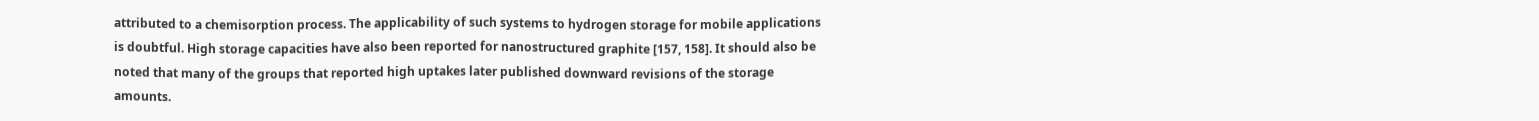attributed to a chemisorption process. The applicability of such systems to hydrogen storage for mobile applications is doubtful. High storage capacities have also been reported for nanostructured graphite [157, 158]. It should also be noted that many of the groups that reported high uptakes later published downward revisions of the storage amounts.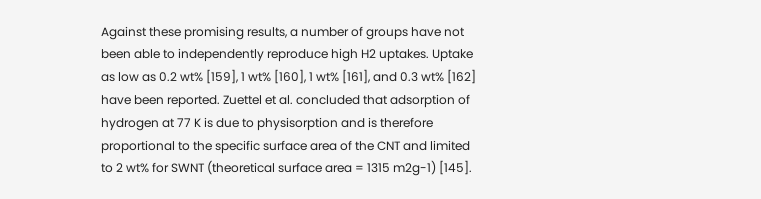Against these promising results, a number of groups have not been able to independently reproduce high H2 uptakes. Uptake as low as 0.2 wt% [159], 1 wt% [160], 1 wt% [161], and 0.3 wt% [162] have been reported. Zuettel et al. concluded that adsorption of hydrogen at 77 K is due to physisorption and is therefore proportional to the specific surface area of the CNT and limited to 2 wt% for SWNT (theoretical surface area = 1315 m2g-1) [145].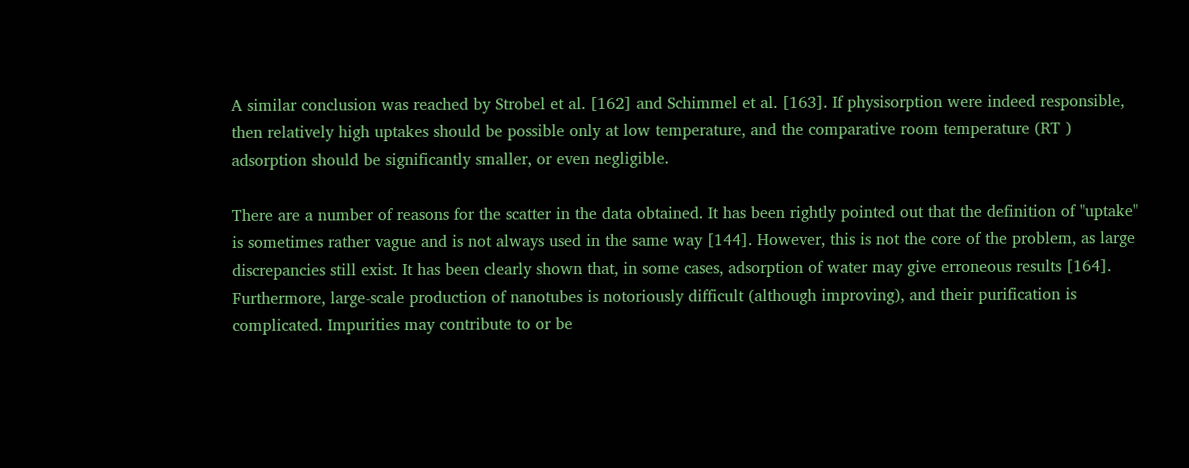A similar conclusion was reached by Strobel et al. [162] and Schimmel et al. [163]. If physisorption were indeed responsible, then relatively high uptakes should be possible only at low temperature, and the comparative room temperature (RT ) adsorption should be significantly smaller, or even negligible.

There are a number of reasons for the scatter in the data obtained. It has been rightly pointed out that the definition of "uptake" is sometimes rather vague and is not always used in the same way [144]. However, this is not the core of the problem, as large discrepancies still exist. It has been clearly shown that, in some cases, adsorption of water may give erroneous results [164]. Furthermore, large-scale production of nanotubes is notoriously difficult (although improving), and their purification is complicated. Impurities may contribute to or be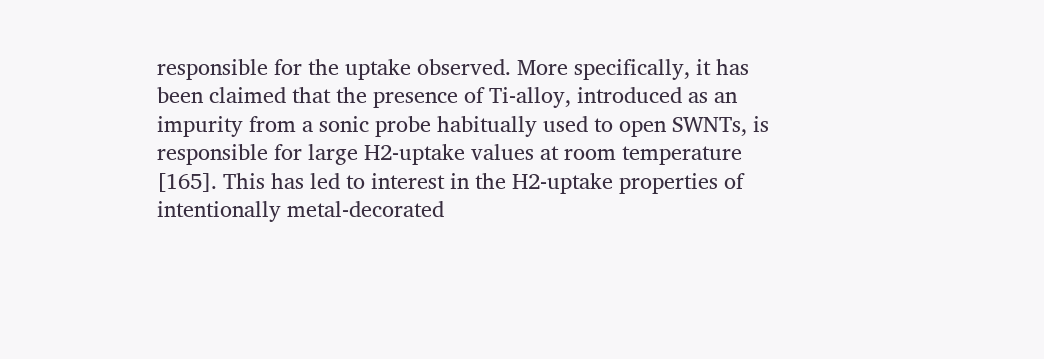responsible for the uptake observed. More specifically, it has been claimed that the presence of Ti-alloy, introduced as an impurity from a sonic probe habitually used to open SWNTs, is responsible for large H2-uptake values at room temperature [165]. This has led to interest in the H2-uptake properties of intentionally metal-decorated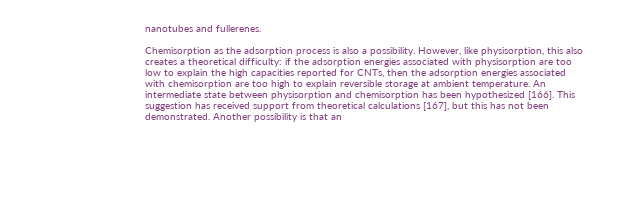nanotubes and fullerenes.

Chemisorption as the adsorption process is also a possibility. However, like physisorption, this also creates a theoretical difficulty: if the adsorption energies associated with physisorption are too low to explain the high capacities reported for CNTs, then the adsorption energies associated with chemisorption are too high to explain reversible storage at ambient temperature. An intermediate state between physisorption and chemisorption has been hypothesized [166]. This suggestion has received support from theoretical calculations [167], but this has not been demonstrated. Another possibility is that an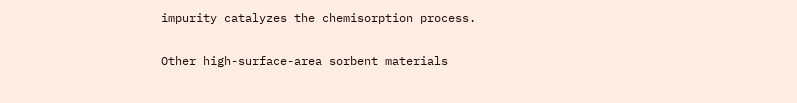impurity catalyzes the chemisorption process.

Other high-surface-area sorbent materials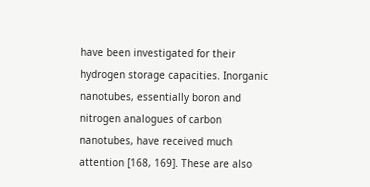have been investigated for their hydrogen storage capacities. Inorganic nanotubes, essentially boron and nitrogen analogues of carbon nanotubes, have received much attention [168, 169]. These are also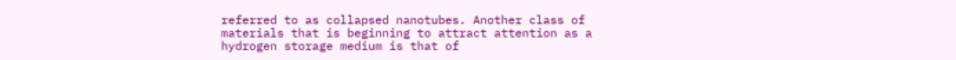referred to as collapsed nanotubes. Another class of materials that is beginning to attract attention as a hydrogen storage medium is that of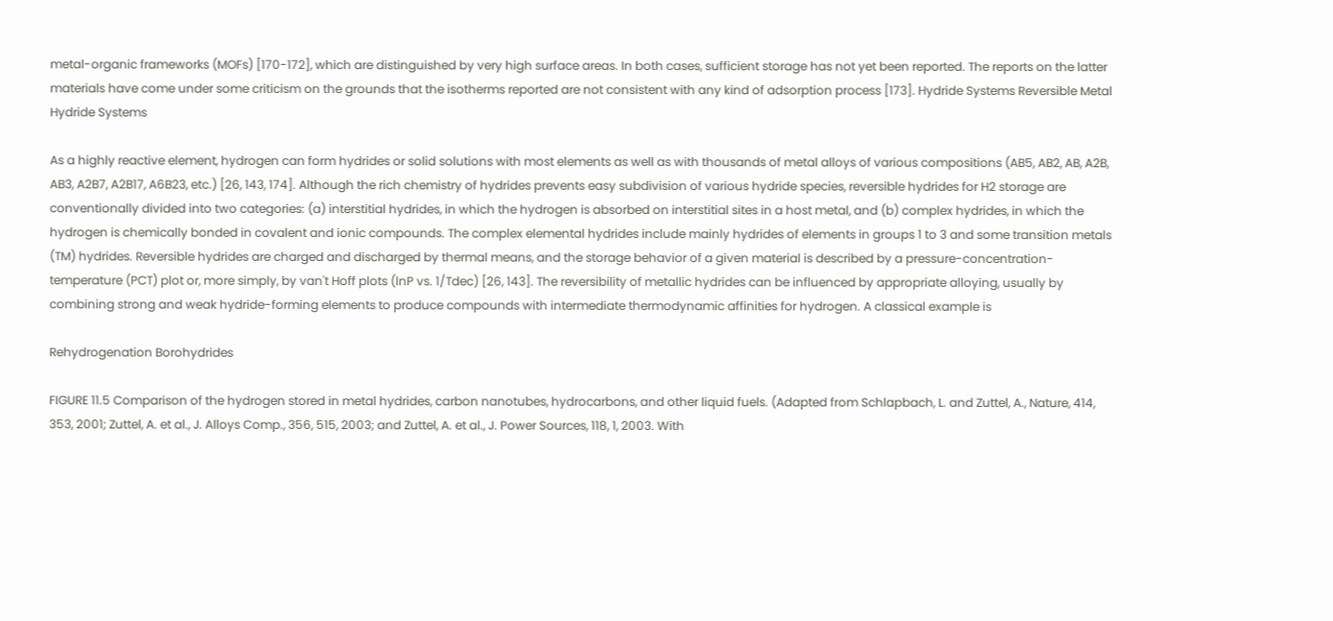metal-organic frameworks (MOFs) [170-172], which are distinguished by very high surface areas. In both cases, sufficient storage has not yet been reported. The reports on the latter materials have come under some criticism on the grounds that the isotherms reported are not consistent with any kind of adsorption process [173]. Hydride Systems Reversible Metal Hydride Systems

As a highly reactive element, hydrogen can form hydrides or solid solutions with most elements as well as with thousands of metal alloys of various compositions (AB5, AB2, AB, A2B, AB3, A2B7, A2B17, A6B23, etc.) [26, 143, 174]. Although the rich chemistry of hydrides prevents easy subdivision of various hydride species, reversible hydrides for H2 storage are conventionally divided into two categories: (a) interstitial hydrides, in which the hydrogen is absorbed on interstitial sites in a host metal, and (b) complex hydrides, in which the hydrogen is chemically bonded in covalent and ionic compounds. The complex elemental hydrides include mainly hydrides of elements in groups 1 to 3 and some transition metals (TM) hydrides. Reversible hydrides are charged and discharged by thermal means, and the storage behavior of a given material is described by a pressure-concentration-temperature (PCT) plot or, more simply, by van't Hoff plots (lnP vs. 1/Tdec) [26, 143]. The reversibility of metallic hydrides can be influenced by appropriate alloying, usually by combining strong and weak hydride-forming elements to produce compounds with intermediate thermodynamic affinities for hydrogen. A classical example is

Rehydrogenation Borohydrides

FIGURE 11.5 Comparison of the hydrogen stored in metal hydrides, carbon nanotubes, hydrocarbons, and other liquid fuels. (Adapted from Schlapbach, L. and Zuttel, A., Nature, 414, 353, 2001; Zuttel, A. et al., J. Alloys Comp., 356, 515, 2003; and Zuttel, A. et al., J. Power Sources, 118, 1, 2003. With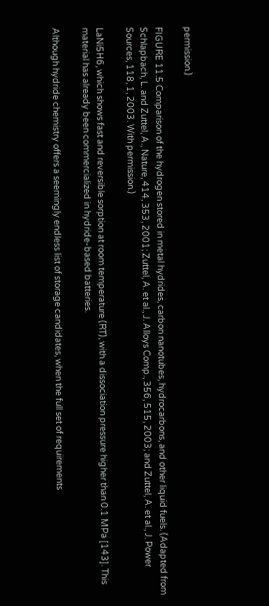permission.)

FIGURE 11.5 Comparison of the hydrogen stored in metal hydrides, carbon nanotubes, hydrocarbons, and other liquid fuels. (Adapted from Schlapbach, L. and Zuttel, A., Nature, 414, 353, 2001; Zuttel, A. et al., J. Alloys Comp., 356, 515, 2003; and Zuttel, A. et al., J. Power Sources, 118, 1, 2003. With permission.)

LaNi5H6, which shows fast and reversible sorption at room temperature (RT), with a dissociation pressure higher than 0.1 MPa [143]. This material has already been commercialized in hydride-based batteries.

Although hydride chemistry offers a seemingly endless list of storage candidates, when the full set of requirements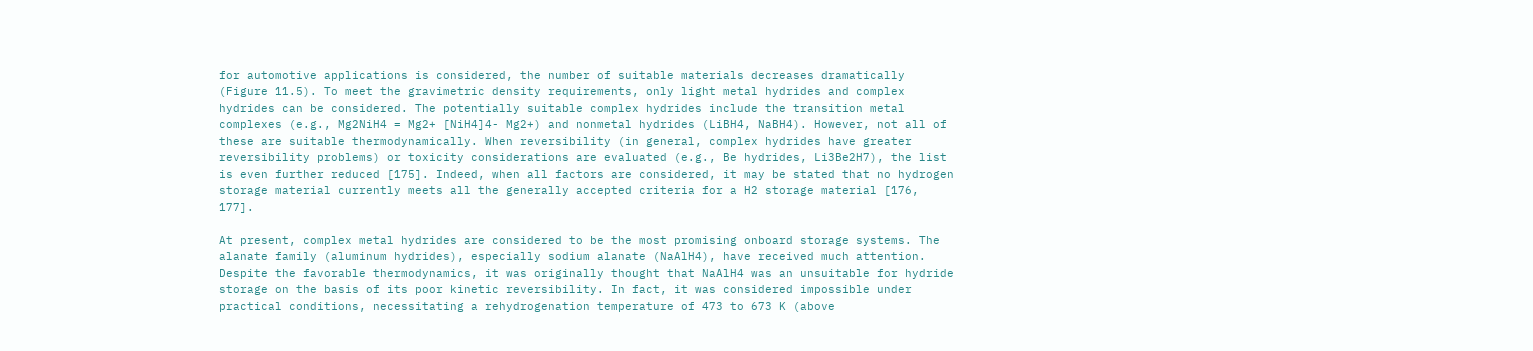for automotive applications is considered, the number of suitable materials decreases dramatically (Figure 11.5). To meet the gravimetric density requirements, only light metal hydrides and complex hydrides can be considered. The potentially suitable complex hydrides include the transition metal complexes (e.g., Mg2NiH4 = Mg2+ [NiH4]4- Mg2+) and nonmetal hydrides (LiBH4, NaBH4). However, not all of these are suitable thermodynamically. When reversibility (in general, complex hydrides have greater reversibility problems) or toxicity considerations are evaluated (e.g., Be hydrides, Li3Be2H7), the list is even further reduced [175]. Indeed, when all factors are considered, it may be stated that no hydrogen storage material currently meets all the generally accepted criteria for a H2 storage material [176, 177].

At present, complex metal hydrides are considered to be the most promising onboard storage systems. The alanate family (aluminum hydrides), especially sodium alanate (NaAlH4), have received much attention. Despite the favorable thermodynamics, it was originally thought that NaAlH4 was an unsuitable for hydride storage on the basis of its poor kinetic reversibility. In fact, it was considered impossible under practical conditions, necessitating a rehydrogenation temperature of 473 to 673 K (above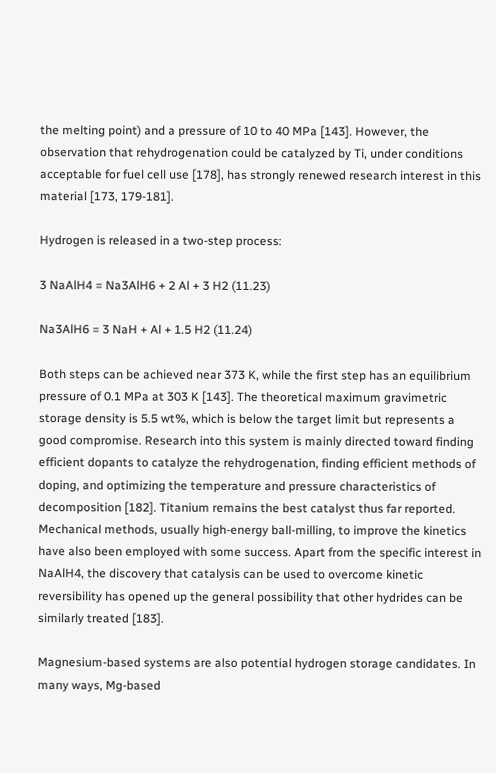the melting point) and a pressure of 10 to 40 MPa [143]. However, the observation that rehydrogenation could be catalyzed by Ti, under conditions acceptable for fuel cell use [178], has strongly renewed research interest in this material [173, 179-181].

Hydrogen is released in a two-step process:

3 NaAlH4 = Na3AlH6 + 2 Al + 3 H2 (11.23)

Na3AlH6 = 3 NaH + Al + 1.5 H2 (11.24)

Both steps can be achieved near 373 K, while the first step has an equilibrium pressure of 0.1 MPa at 303 K [143]. The theoretical maximum gravimetric storage density is 5.5 wt%, which is below the target limit but represents a good compromise. Research into this system is mainly directed toward finding efficient dopants to catalyze the rehydrogenation, finding efficient methods of doping, and optimizing the temperature and pressure characteristics of decomposition [182]. Titanium remains the best catalyst thus far reported. Mechanical methods, usually high-energy ball-milling, to improve the kinetics have also been employed with some success. Apart from the specific interest in NaAlH4, the discovery that catalysis can be used to overcome kinetic reversibility has opened up the general possibility that other hydrides can be similarly treated [183].

Magnesium-based systems are also potential hydrogen storage candidates. In many ways, Mg-based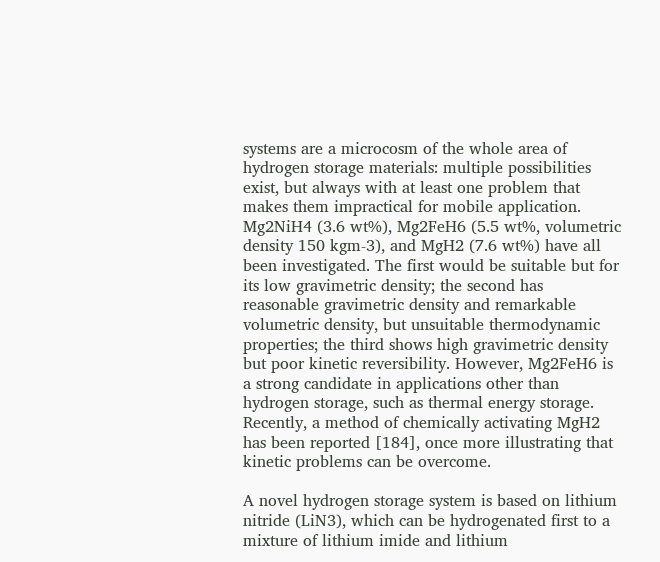systems are a microcosm of the whole area of hydrogen storage materials: multiple possibilities exist, but always with at least one problem that makes them impractical for mobile application. Mg2NiH4 (3.6 wt%), Mg2FeH6 (5.5 wt%, volumetric density 150 kgm-3), and MgH2 (7.6 wt%) have all been investigated. The first would be suitable but for its low gravimetric density; the second has reasonable gravimetric density and remarkable volumetric density, but unsuitable thermodynamic properties; the third shows high gravimetric density but poor kinetic reversibility. However, Mg2FeH6 is a strong candidate in applications other than hydrogen storage, such as thermal energy storage. Recently, a method of chemically activating MgH2 has been reported [184], once more illustrating that kinetic problems can be overcome.

A novel hydrogen storage system is based on lithium nitride (LiN3), which can be hydrogenated first to a mixture of lithium imide and lithium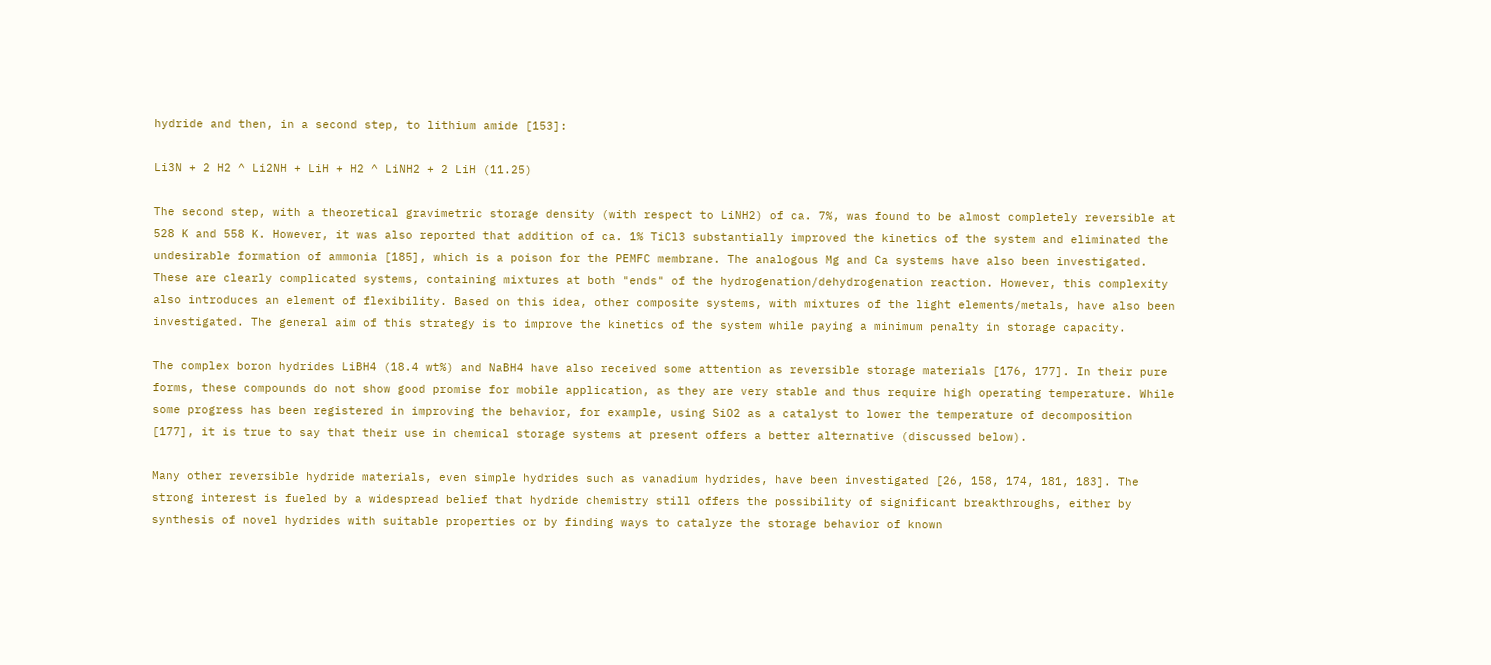hydride and then, in a second step, to lithium amide [153]:

Li3N + 2 H2 ^ Li2NH + LiH + H2 ^ LiNH2 + 2 LiH (11.25)

The second step, with a theoretical gravimetric storage density (with respect to LiNH2) of ca. 7%, was found to be almost completely reversible at 528 K and 558 K. However, it was also reported that addition of ca. 1% TiCl3 substantially improved the kinetics of the system and eliminated the undesirable formation of ammonia [185], which is a poison for the PEMFC membrane. The analogous Mg and Ca systems have also been investigated. These are clearly complicated systems, containing mixtures at both "ends" of the hydrogenation/dehydrogenation reaction. However, this complexity also introduces an element of flexibility. Based on this idea, other composite systems, with mixtures of the light elements/metals, have also been investigated. The general aim of this strategy is to improve the kinetics of the system while paying a minimum penalty in storage capacity.

The complex boron hydrides LiBH4 (18.4 wt%) and NaBH4 have also received some attention as reversible storage materials [176, 177]. In their pure forms, these compounds do not show good promise for mobile application, as they are very stable and thus require high operating temperature. While some progress has been registered in improving the behavior, for example, using SiO2 as a catalyst to lower the temperature of decomposition [177], it is true to say that their use in chemical storage systems at present offers a better alternative (discussed below).

Many other reversible hydride materials, even simple hydrides such as vanadium hydrides, have been investigated [26, 158, 174, 181, 183]. The strong interest is fueled by a widespread belief that hydride chemistry still offers the possibility of significant breakthroughs, either by synthesis of novel hydrides with suitable properties or by finding ways to catalyze the storage behavior of known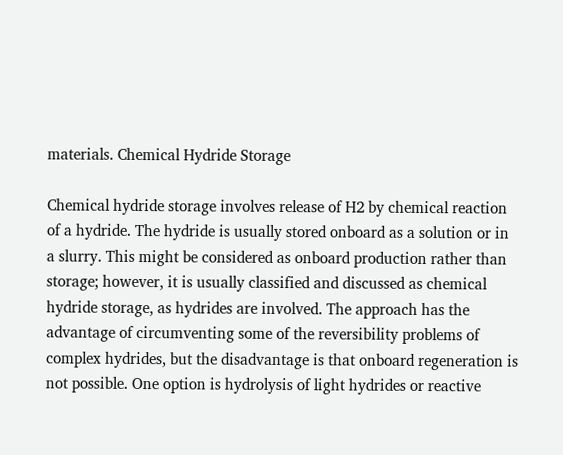materials. Chemical Hydride Storage

Chemical hydride storage involves release of H2 by chemical reaction of a hydride. The hydride is usually stored onboard as a solution or in a slurry. This might be considered as onboard production rather than storage; however, it is usually classified and discussed as chemical hydride storage, as hydrides are involved. The approach has the advantage of circumventing some of the reversibility problems of complex hydrides, but the disadvantage is that onboard regeneration is not possible. One option is hydrolysis of light hydrides or reactive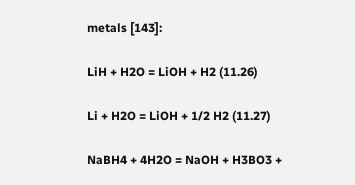metals [143]:

LiH + H2O = LiOH + H2 (11.26)

Li + H2O = LiOH + 1/2 H2 (11.27)

NaBH4 + 4H2O = NaOH + H3BO3 +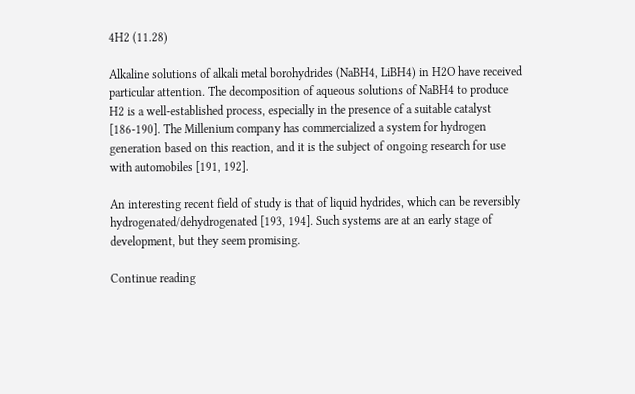4H2 (11.28)

Alkaline solutions of alkali metal borohydrides (NaBH4, LiBH4) in H2O have received particular attention. The decomposition of aqueous solutions of NaBH4 to produce H2 is a well-established process, especially in the presence of a suitable catalyst [186-190]. The Millenium company has commercialized a system for hydrogen generation based on this reaction, and it is the subject of ongoing research for use with automobiles [191, 192].

An interesting recent field of study is that of liquid hydrides, which can be reversibly hydrogenated/dehydrogenated [193, 194]. Such systems are at an early stage of development, but they seem promising.

Continue reading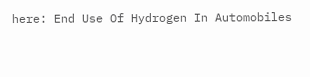here: End Use Of Hydrogen In Automobiles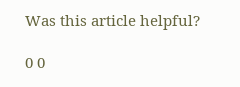Was this article helpful?

0 0